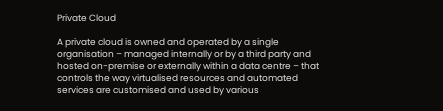Private Cloud

A private cloud is owned and operated by a single organisation – managed internally or by a third party and hosted on-premise or externally within a data centre – that controls the way virtualised resources and automated services are customised and used by various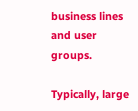business lines and user groups.

Typically, large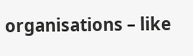organisations – like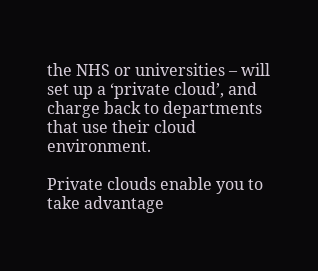the NHS or universities – will set up a ‘private cloud’, and charge back to departments that use their cloud environment.

Private clouds enable you to take advantage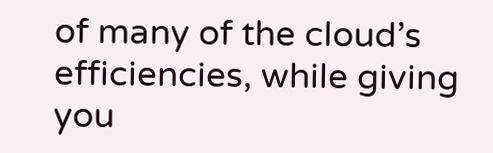of many of the cloud’s efficiencies, while giving you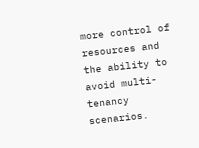more control of resources and the ability to avoid multi-tenancy scenarios.